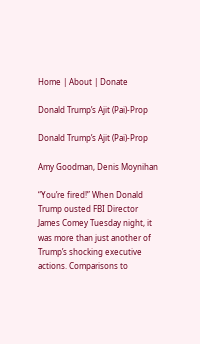Home | About | Donate

Donald Trump’s Ajit (Pai)-Prop

Donald Trump’s Ajit (Pai)-Prop

Amy Goodman, Denis Moynihan

“You’re fired!” When Donald Trump ousted FBI Director James Comey Tuesday night, it was more than just another of Trump’s shocking executive actions. Comparisons to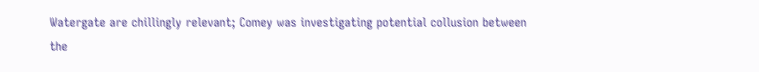Watergate are chillingly relevant; Comey was investigating potential collusion between the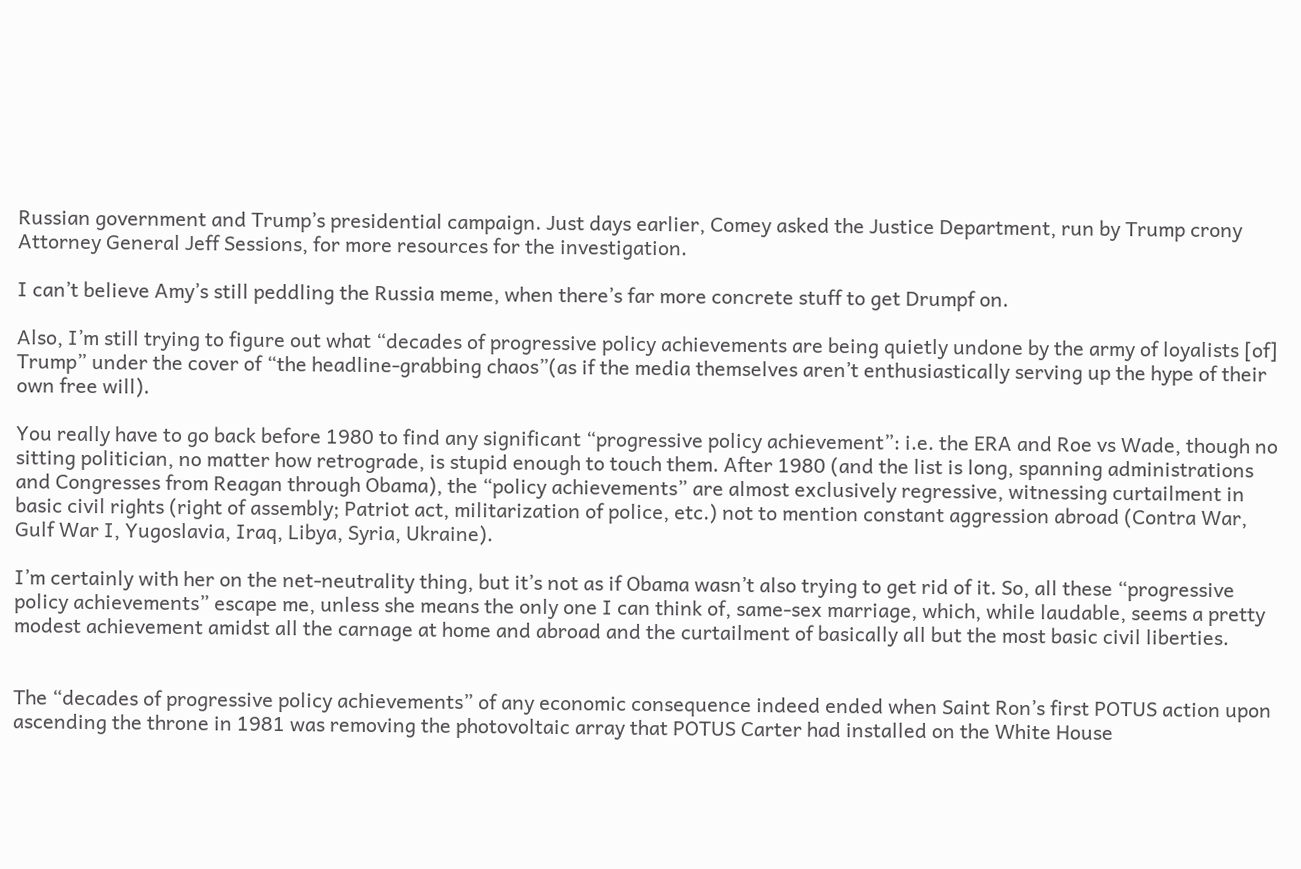Russian government and Trump’s presidential campaign. Just days earlier, Comey asked the Justice Department, run by Trump crony Attorney General Jeff Sessions, for more resources for the investigation.

I can’t believe Amy’s still peddling the Russia meme, when there’s far more concrete stuff to get Drumpf on.

Also, I’m still trying to figure out what “decades of progressive policy achievements are being quietly undone by the army of loyalists [of] Trump” under the cover of “the headline-grabbing chaos”(as if the media themselves aren’t enthusiastically serving up the hype of their own free will).

You really have to go back before 1980 to find any significant “progressive policy achievement”: i.e. the ERA and Roe vs Wade, though no sitting politician, no matter how retrograde, is stupid enough to touch them. After 1980 (and the list is long, spanning administrations and Congresses from Reagan through Obama), the “policy achievements” are almost exclusively regressive, witnessing curtailment in basic civil rights (right of assembly; Patriot act, militarization of police, etc.) not to mention constant aggression abroad (Contra War, Gulf War I, Yugoslavia, Iraq, Libya, Syria, Ukraine).

I’m certainly with her on the net-neutrality thing, but it’s not as if Obama wasn’t also trying to get rid of it. So, all these “progressive policy achievements” escape me, unless she means the only one I can think of, same-sex marriage, which, while laudable, seems a pretty modest achievement amidst all the carnage at home and abroad and the curtailment of basically all but the most basic civil liberties.


The “decades of progressive policy achievements” of any economic consequence indeed ended when Saint Ron’s first POTUS action upon ascending the throne in 1981 was removing the photovoltaic array that POTUS Carter had installed on the White House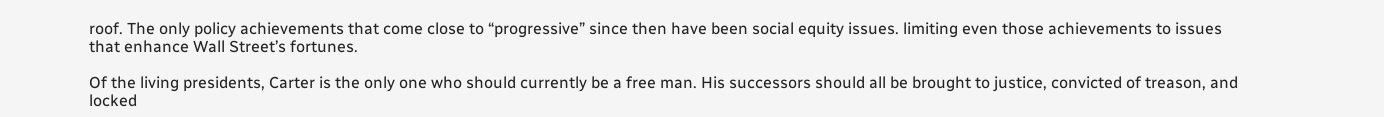roof. The only policy achievements that come close to “progressive” since then have been social equity issues. limiting even those achievements to issues that enhance Wall Street’s fortunes.

Of the living presidents, Carter is the only one who should currently be a free man. His successors should all be brought to justice, convicted of treason, and locked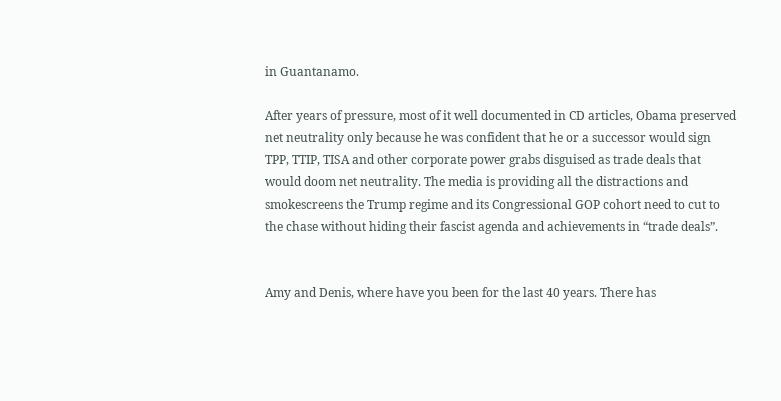in Guantanamo.

After years of pressure, most of it well documented in CD articles, Obama preserved net neutrality only because he was confident that he or a successor would sign TPP, TTIP, TISA and other corporate power grabs disguised as trade deals that would doom net neutrality. The media is providing all the distractions and smokescreens the Trump regime and its Congressional GOP cohort need to cut to the chase without hiding their fascist agenda and achievements in “trade deals”.


Amy and Denis, where have you been for the last 40 years. There has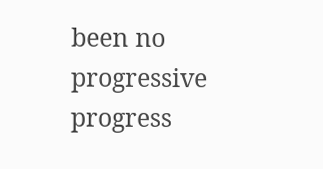been no progressive progress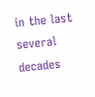in the last several decades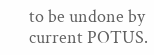to be undone by current POTUS.